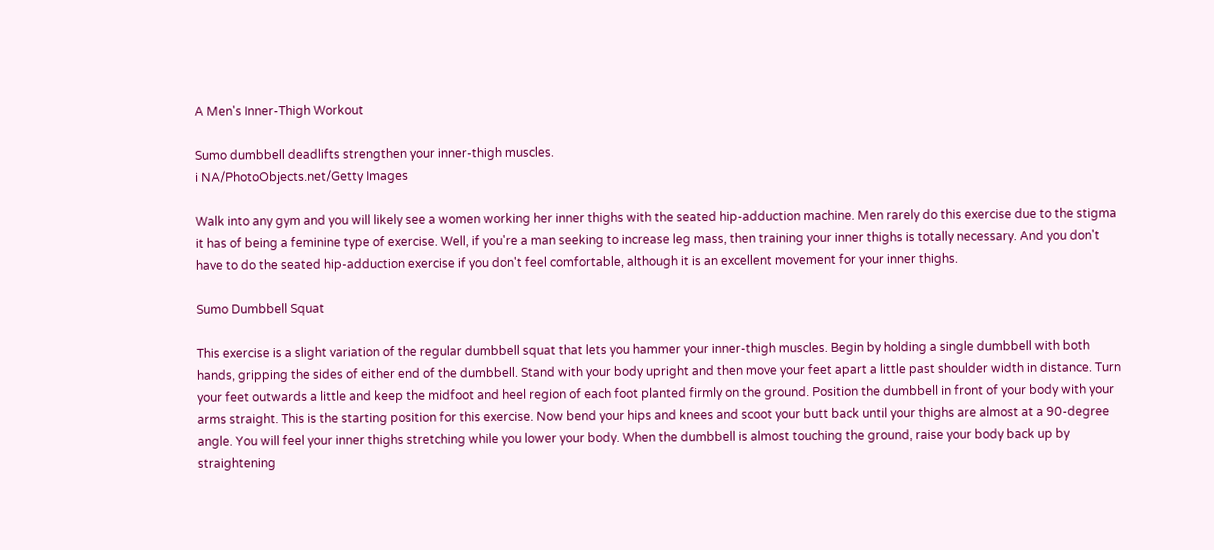A Men's Inner-Thigh Workout

Sumo dumbbell deadlifts strengthen your inner-thigh muscles.
i NA/PhotoObjects.net/Getty Images

Walk into any gym and you will likely see a women working her inner thighs with the seated hip-adduction machine. Men rarely do this exercise due to the stigma it has of being a feminine type of exercise. Well, if you're a man seeking to increase leg mass, then training your inner thighs is totally necessary. And you don't have to do the seated hip-adduction exercise if you don't feel comfortable, although it is an excellent movement for your inner thighs.

Sumo Dumbbell Squat

This exercise is a slight variation of the regular dumbbell squat that lets you hammer your inner-thigh muscles. Begin by holding a single dumbbell with both hands, gripping the sides of either end of the dumbbell. Stand with your body upright and then move your feet apart a little past shoulder width in distance. Turn your feet outwards a little and keep the midfoot and heel region of each foot planted firmly on the ground. Position the dumbbell in front of your body with your arms straight. This is the starting position for this exercise. Now bend your hips and knees and scoot your butt back until your thighs are almost at a 90-degree angle. You will feel your inner thighs stretching while you lower your body. When the dumbbell is almost touching the ground, raise your body back up by straightening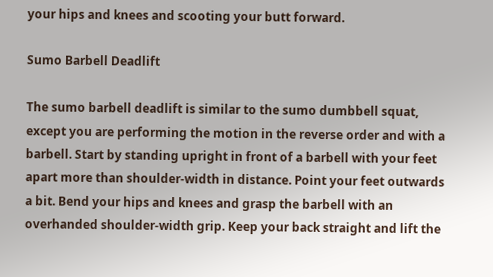your hips and knees and scooting your butt forward.

Sumo Barbell Deadlift

The sumo barbell deadlift is similar to the sumo dumbbell squat, except you are performing the motion in the reverse order and with a barbell. Start by standing upright in front of a barbell with your feet apart more than shoulder-width in distance. Point your feet outwards a bit. Bend your hips and knees and grasp the barbell with an overhanded shoulder-width grip. Keep your back straight and lift the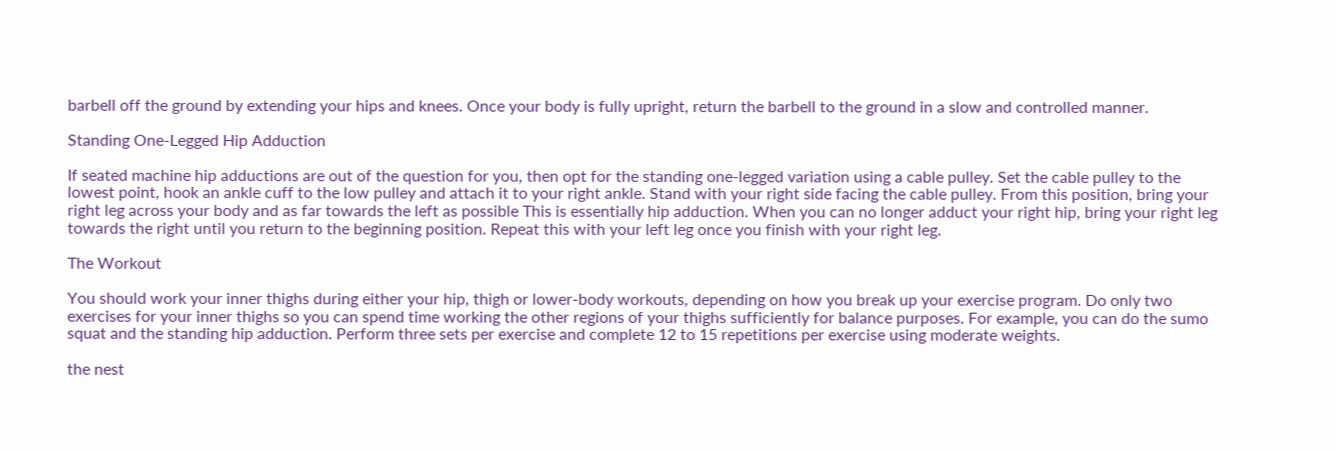barbell off the ground by extending your hips and knees. Once your body is fully upright, return the barbell to the ground in a slow and controlled manner.

Standing One-Legged Hip Adduction

If seated machine hip adductions are out of the question for you, then opt for the standing one-legged variation using a cable pulley. Set the cable pulley to the lowest point, hook an ankle cuff to the low pulley and attach it to your right ankle. Stand with your right side facing the cable pulley. From this position, bring your right leg across your body and as far towards the left as possible This is essentially hip adduction. When you can no longer adduct your right hip, bring your right leg towards the right until you return to the beginning position. Repeat this with your left leg once you finish with your right leg.

The Workout

You should work your inner thighs during either your hip, thigh or lower-body workouts, depending on how you break up your exercise program. Do only two exercises for your inner thighs so you can spend time working the other regions of your thighs sufficiently for balance purposes. For example, you can do the sumo squat and the standing hip adduction. Perform three sets per exercise and complete 12 to 15 repetitions per exercise using moderate weights.

the nest